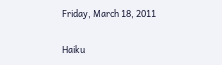Friday, March 18, 2011

Haiku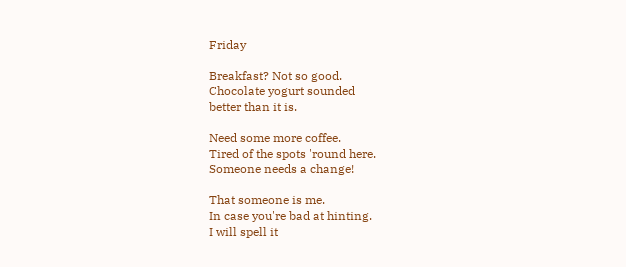Friday

Breakfast? Not so good.
Chocolate yogurt sounded
better than it is.

Need some more coffee.
Tired of the spots 'round here.
Someone needs a change!

That someone is me.
In case you're bad at hinting.
I will spell it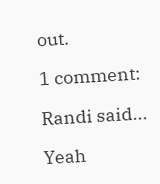out.

1 comment:

Randi said...

Yeah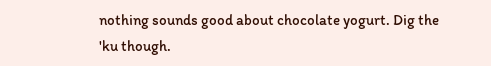nothing sounds good about chocolate yogurt. Dig the 'ku though.